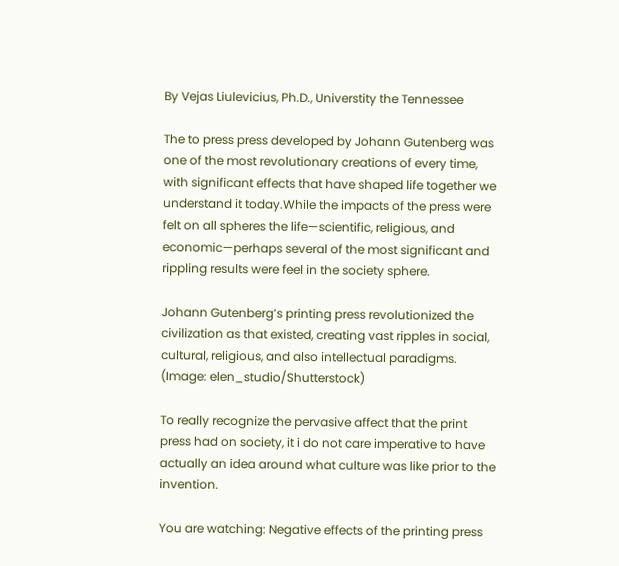By Vejas Liulevicius, Ph.D., Universtity the Tennessee

The to press press developed by Johann Gutenberg was one of the most revolutionary creations of every time, with significant effects that have shaped life together we understand it today.While the impacts of the press were felt on all spheres the life—scientific, religious, and economic—perhaps several of the most significant and rippling results were feel in the society sphere.

Johann Gutenberg’s printing press revolutionized the civilization as that existed, creating vast ripples in social, cultural, religious, and also intellectual paradigms. (Image: elen_studio/Shutterstock)

To really recognize the pervasive affect that the print press had on society, it i do not care imperative to have actually an idea around what culture was like prior to the invention.

You are watching: Negative effects of the printing press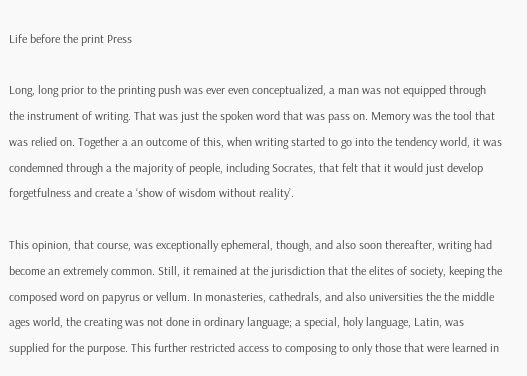Life before the print Press

Long, long prior to the printing push was ever even conceptualized, a man was not equipped through the instrument of writing. That was just the spoken word that was pass on. Memory was the tool that was relied on. Together a an outcome of this, when writing started to go into the tendency world, it was condemned through a the majority of people, including Socrates, that felt that it would just develop forgetfulness and create a ‘show of wisdom without reality’.

This opinion, that course, was exceptionally ephemeral, though, and also soon thereafter, writing had become an extremely common. Still, it remained at the jurisdiction that the elites of society, keeping the composed word on papyrus or vellum. In monasteries, cathedrals, and also universities the the middle ages world, the creating was not done in ordinary language; a special, holy language, Latin, was supplied for the purpose. This further restricted access to composing to only those that were learned in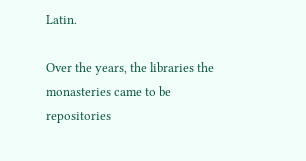Latin.

Over the years, the libraries the monasteries came to be repositories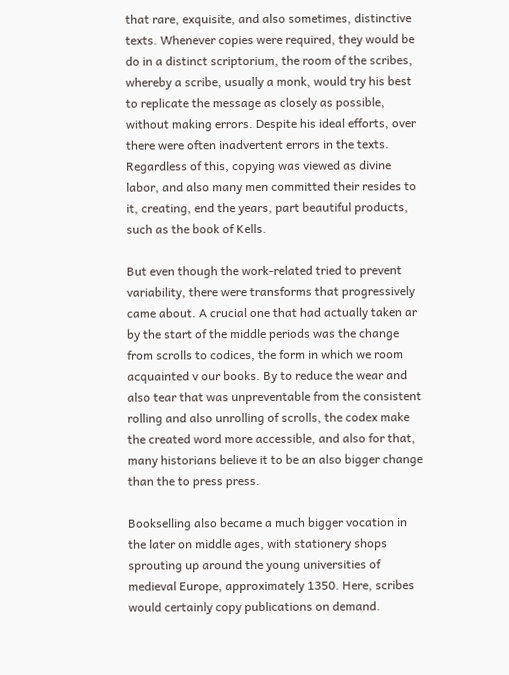that rare, exquisite, and also sometimes, distinctive texts. Whenever copies were required, they would be do in a distinct scriptorium, the room of the scribes, whereby a scribe, usually a monk, would try his best to replicate the message as closely as possible, without making errors. Despite his ideal efforts, over there were often inadvertent errors in the texts. Regardless of this, copying was viewed as divine labor, and also many men committed their resides to it, creating, end the years, part beautiful products, such as the book of Kells.

But even though the work-related tried to prevent variability, there were transforms that progressively came about. A crucial one that had actually taken ar by the start of the middle periods was the change from scrolls to codices, the form in which we room acquainted v our books. By to reduce the wear and also tear that was unpreventable from the consistent rolling and also unrolling of scrolls, the codex make the created word more accessible, and also for that, many historians believe it to be an also bigger change than the to press press.

Bookselling also became a much bigger vocation in the later on middle ages, with stationery shops sprouting up around the young universities of medieval Europe, approximately 1350. Here, scribes would certainly copy publications on demand.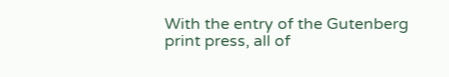With the entry of the Gutenberg print press, all of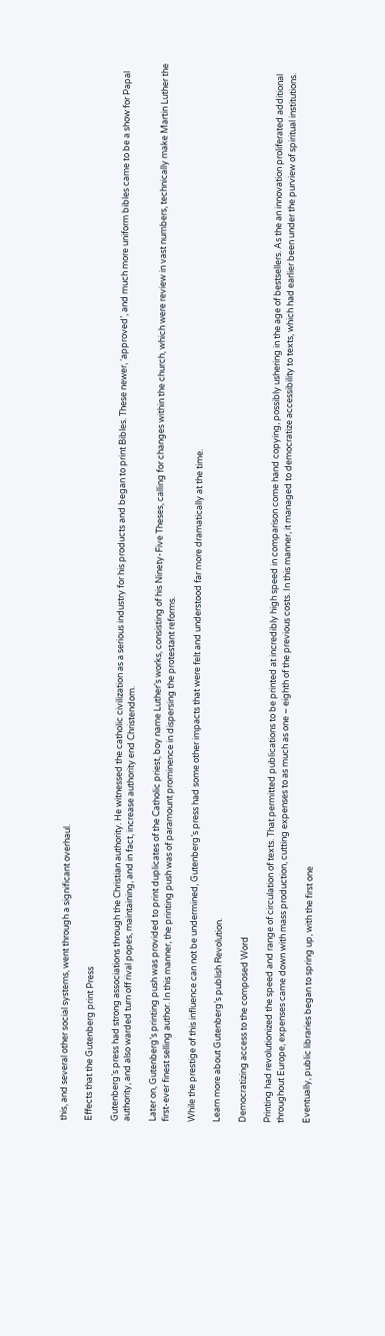this, and several other social systems, went through a significant overhaul.

Effects that the Gutenberg print Press

Gutenberg’s press had strong associations through the Christian authority. He witnessed the catholic civilization as a serious industry for his products and began to print Bibles. These newer, ‘approved’, and much more uniform bibles came to be a show for Papal authority, and also warded turn off rival popes, maintaining, and in fact, increase authority end Christendom.

Later on, Gutenberg’s printing push was provided to print duplicates of the Catholic priest, boy name Luther’s works, consisting of his Ninety-Five Theses, calling for changes within the church, which were review in vast numbers, technically make Martin Luther the first-ever finest selling author. In this manner, the printing push was of paramount prominence in dispersing the protestant reforms.

While the prestige of this influence can not be undermined, Gutenberg’s press had some other impacts that were felt and understood far more dramatically at the time.

Learn more about Gutenberg’s publish Revolution.

Democratizing access to the composed Word

Printing had revolutionized the speed and range of circulation of texts. That permitted publications to be printed at incredibly high speed in comparison come hand copying, possibly ushering in the age of bestsellers. As the an innovation proliferated additional throughout Europe, expenses came down with mass production, cutting expenses to as much as one – eighth of the previous costs. In this manner, it managed to democratize accessibility to texts, which had earlier been under the purview of spiritual institutions.

Eventually, public libraries began to spring up, with the first one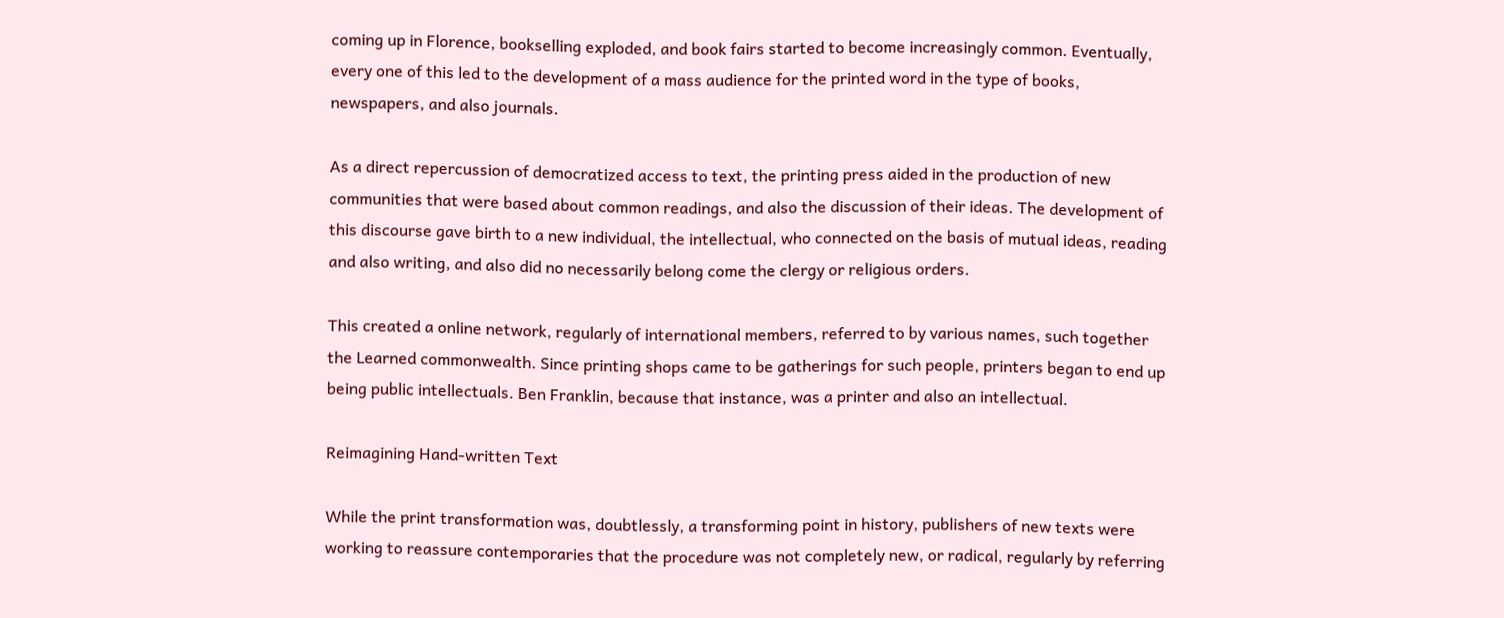coming up in Florence, bookselling exploded, and book fairs started to become increasingly common. Eventually, every one of this led to the development of a mass audience for the printed word in the type of books, newspapers, and also journals.

As a direct repercussion of democratized access to text, the printing press aided in the production of new communities that were based about common readings, and also the discussion of their ideas. The development of this discourse gave birth to a new individual, the intellectual, who connected on the basis of mutual ideas, reading and also writing, and also did no necessarily belong come the clergy or religious orders.

This created a online network, regularly of international members, referred to by various names, such together the Learned commonwealth. Since printing shops came to be gatherings for such people, printers began to end up being public intellectuals. Ben Franklin, because that instance, was a printer and also an intellectual.

Reimagining Hand-written Text

While the print transformation was, doubtlessly, a transforming point in history, publishers of new texts were working to reassure contemporaries that the procedure was not completely new, or radical, regularly by referring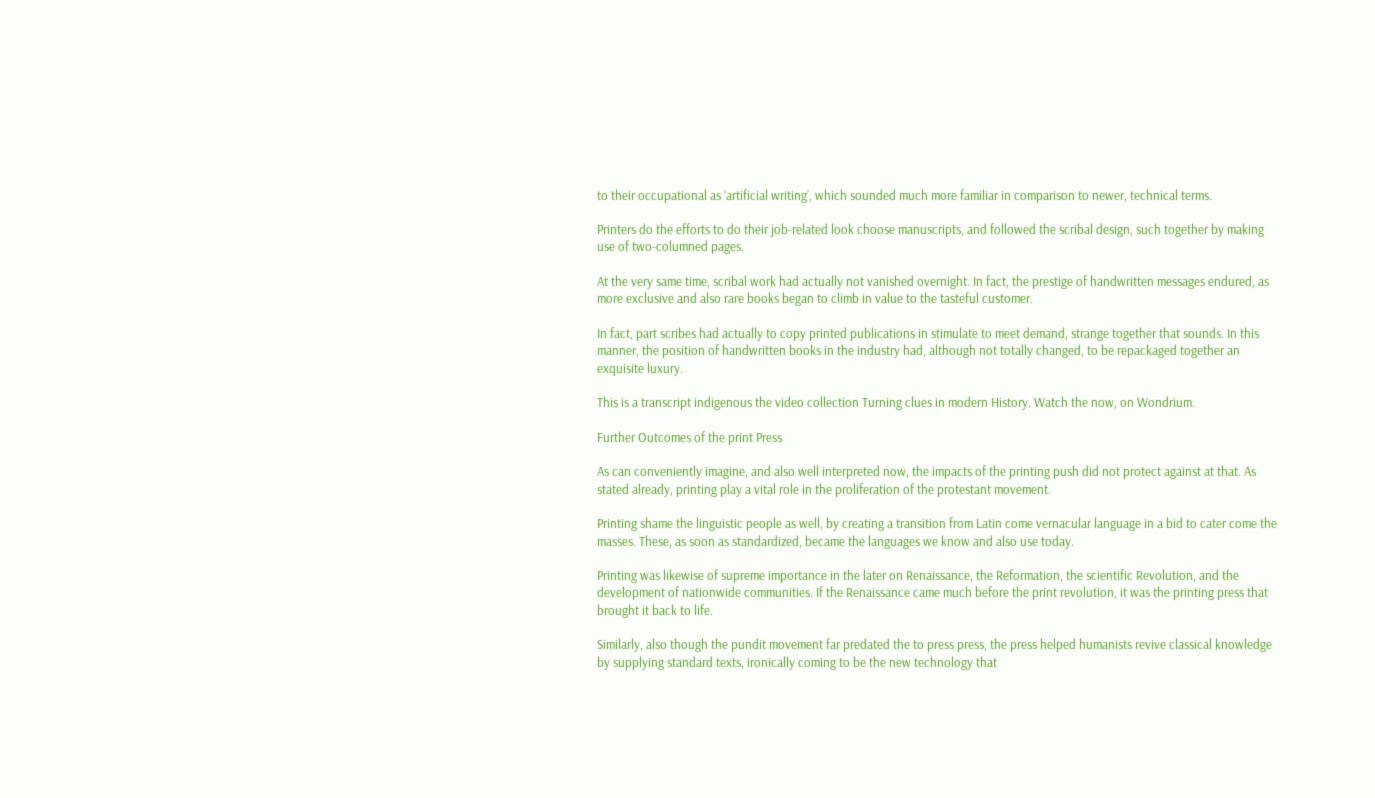to their occupational as ‘artificial writing’, which sounded much more familiar in comparison to newer, technical terms.

Printers do the efforts to do their job-related look choose manuscripts, and followed the scribal design, such together by making use of two-columned pages.

At the very same time, scribal work had actually not vanished overnight. In fact, the prestige of handwritten messages endured, as more exclusive and also rare books began to climb in value to the tasteful customer.

In fact, part scribes had actually to copy printed publications in stimulate to meet demand, strange together that sounds. In this manner, the position of handwritten books in the industry had, although not totally changed, to be repackaged together an exquisite luxury.

This is a transcript indigenous the video collection Turning clues in modern History. Watch the now, on Wondrium.

Further Outcomes of the print Press

As can conveniently imagine, and also well interpreted now, the impacts of the printing push did not protect against at that. As stated already, printing play a vital role in the proliferation of the protestant movement.

Printing shame the linguistic people as well, by creating a transition from Latin come vernacular language in a bid to cater come the masses. These, as soon as standardized, became the languages we know and also use today.

Printing was likewise of supreme importance in the later on Renaissance, the Reformation, the scientific Revolution, and the development of nationwide communities. If the Renaissance came much before the print revolution, it was the printing press that brought it back to life.

Similarly, also though the pundit movement far predated the to press press, the press helped humanists revive classical knowledge by supplying standard texts, ironically coming to be the new technology that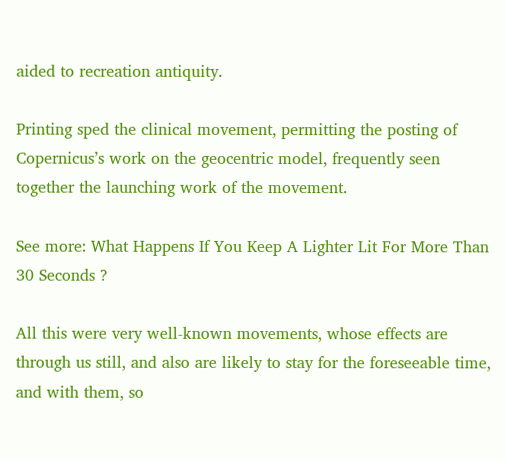aided to recreation antiquity.

Printing sped the clinical movement, permitting the posting of Copernicus’s work on the geocentric model, frequently seen together the launching work of the movement.

See more: What Happens If You Keep A Lighter Lit For More Than 30 Seconds ?

All this were very well-known movements, whose effects are through us still, and also are likely to stay for the foreseeable time, and with them, so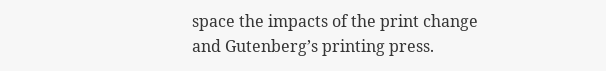space the impacts of the print change and Gutenberg’s printing press.